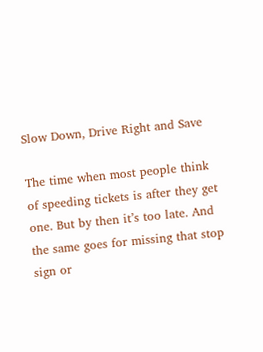Slow Down, Drive Right and Save

The time when most people think of speeding tickets is after they get one. But by then it’s too late. And the same goes for missing that stop sign or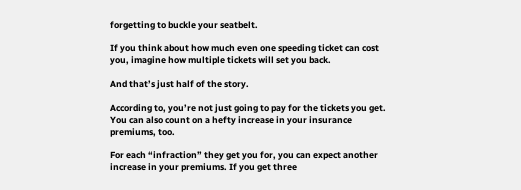forgetting to buckle your seatbelt.

If you think about how much even one speeding ticket can cost you, imagine how multiple tickets will set you back.

And that’s just half of the story.

According to, you’re not just going to pay for the tickets you get. You can also count on a hefty increase in your insurance premiums, too.

For each “infraction” they get you for, you can expect another increase in your premiums. If you get three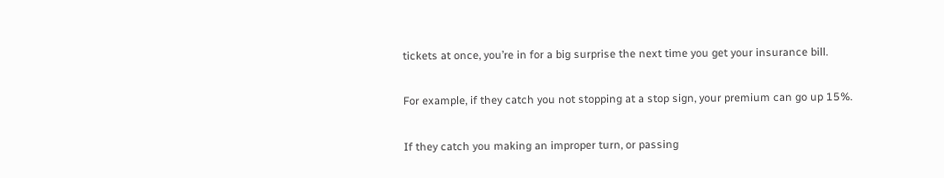tickets at once, you’re in for a big surprise the next time you get your insurance bill.

For example, if they catch you not stopping at a stop sign, your premium can go up 15%.

If they catch you making an improper turn, or passing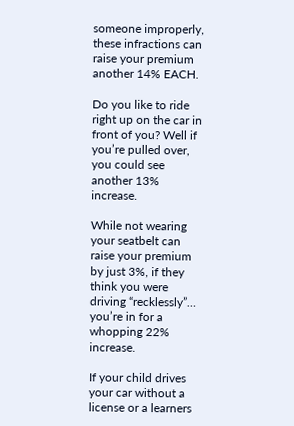someone improperly, these infractions can raise your premium another 14% EACH.

Do you like to ride right up on the car in front of you? Well if you’re pulled over, you could see another 13% increase.

While not wearing your seatbelt can raise your premium by just 3%, if they think you were driving “recklessly”… you’re in for a whopping 22% increase.

If your child drives your car without a license or a learners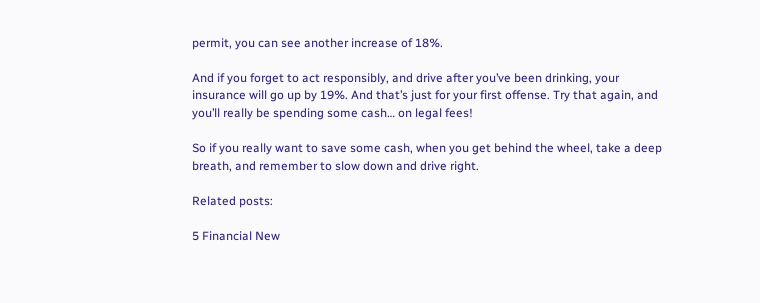permit, you can see another increase of 18%.

And if you forget to act responsibly, and drive after you’ve been drinking, your insurance will go up by 19%. And that’s just for your first offense. Try that again, and you’ll really be spending some cash… on legal fees!

So if you really want to save some cash, when you get behind the wheel, take a deep breath, and remember to slow down and drive right.

Related posts:

5 Financial New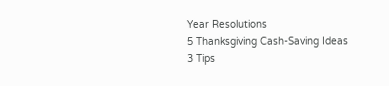Year Resolutions
5 Thanksgiving Cash-Saving Ideas
3 Tips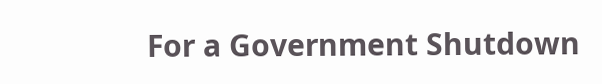For a Government Shutdown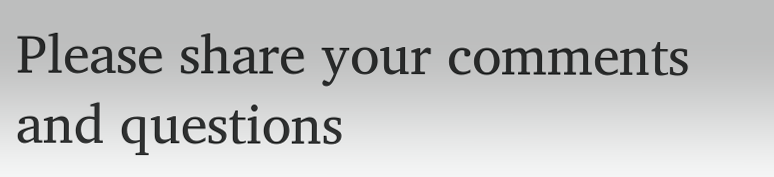Please share your comments and questions